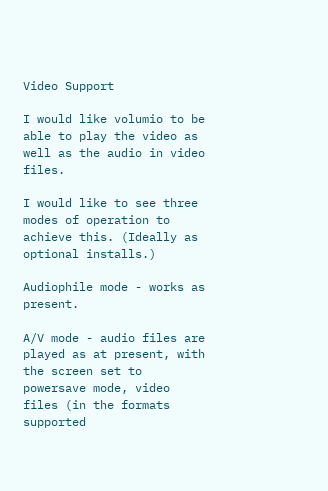Video Support

I would like volumio to be able to play the video as well as the audio in video files.

I would like to see three modes of operation to achieve this. (Ideally as optional installs.)

Audiophile mode - works as present.

A/V mode - audio files are played as at present, with the screen set to powersave mode, video files (in the formats supported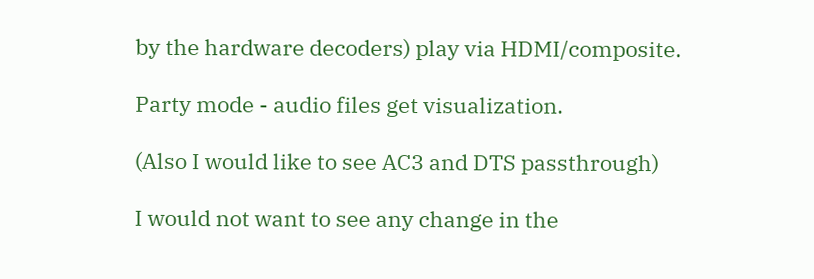by the hardware decoders) play via HDMI/composite.

Party mode - audio files get visualization.

(Also I would like to see AC3 and DTS passthrough)

I would not want to see any change in the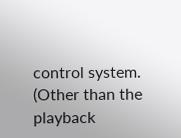control system. (Other than the playback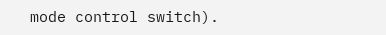mode control switch).